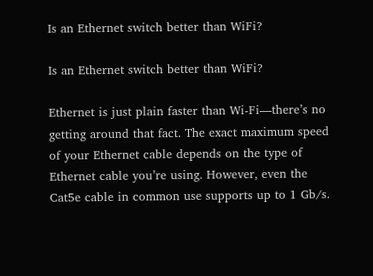Is an Ethernet switch better than WiFi?

Is an Ethernet switch better than WiFi?

Ethernet is just plain faster than Wi-Fi—there’s no getting around that fact. The exact maximum speed of your Ethernet cable depends on the type of Ethernet cable you’re using. However, even the Cat5e cable in common use supports up to 1 Gb/s.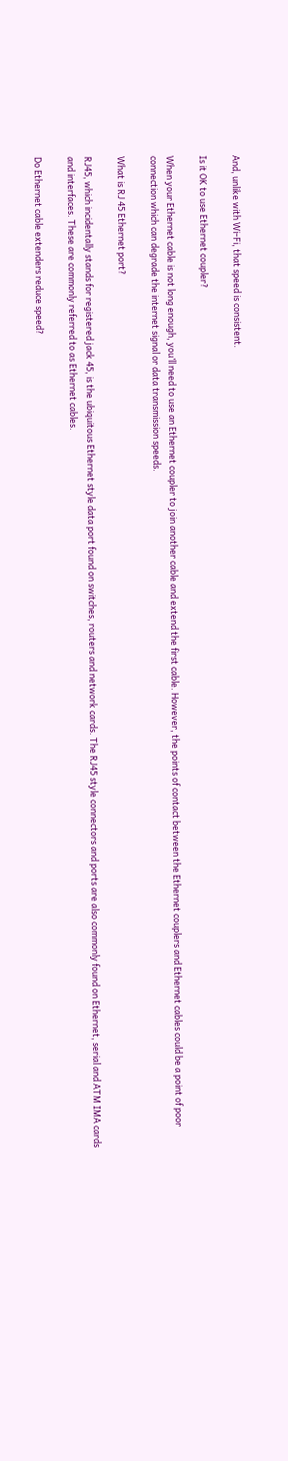And, unlike with Wi-Fi, that speed is consistent.

Is it OK to use Ethernet coupler?

When your Ethernet cable is not long enough, you’ll need to use an Ethernet coupler to join another cable and extend the first cable. However, the points of contact between the Ethernet couplers and Ethernet cables could be a point of poor connection which can degrade the internet signal or data transmission speeds.

What is RJ 45 Ethernet port?

RJ45, which incidentally stands for registered jack 45, is the ubiquitous Ethernet style data port found on switches, routers and network cards. The RJ45 style connectors and ports are also commonly found on Ethernet, serial and ATM IMA cards and interfaces. These are commonly referred to as Ethernet cables.

Do Ethernet cable extenders reduce speed?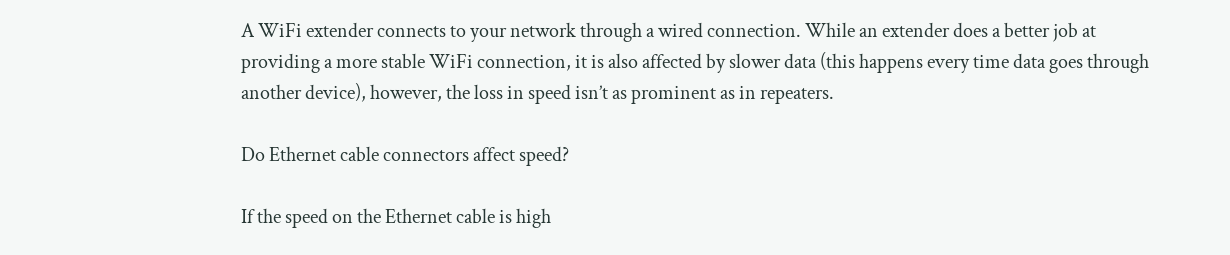A WiFi extender connects to your network through a wired connection. While an extender does a better job at providing a more stable WiFi connection, it is also affected by slower data (this happens every time data goes through another device), however, the loss in speed isn’t as prominent as in repeaters.

Do Ethernet cable connectors affect speed?

If the speed on the Ethernet cable is high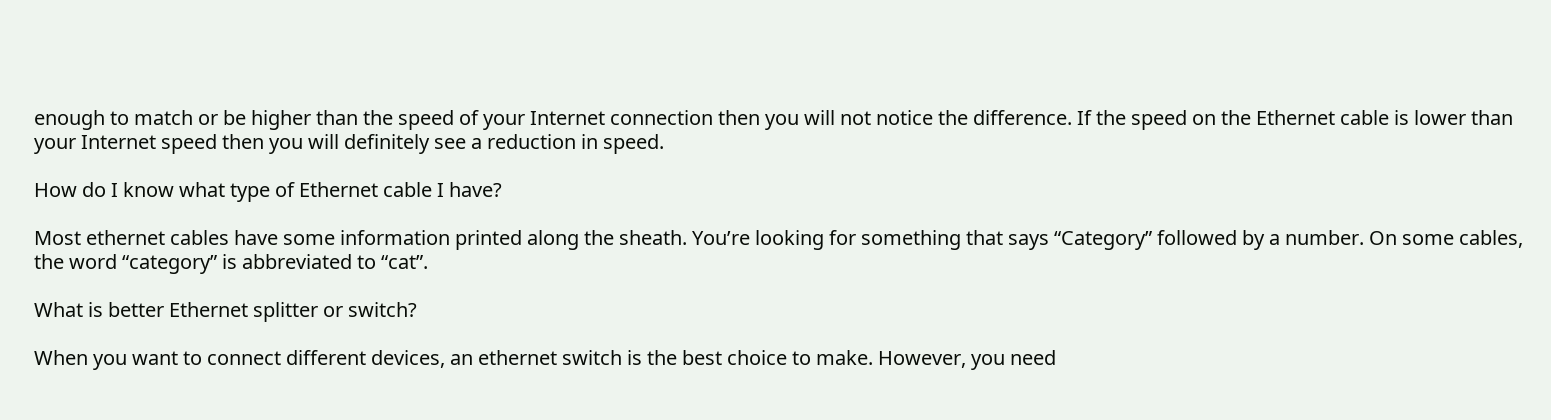enough to match or be higher than the speed of your Internet connection then you will not notice the difference. If the speed on the Ethernet cable is lower than your Internet speed then you will definitely see a reduction in speed.

How do I know what type of Ethernet cable I have?

Most ethernet cables have some information printed along the sheath. You’re looking for something that says “Category” followed by a number. On some cables, the word “category” is abbreviated to “cat”.

What is better Ethernet splitter or switch?

When you want to connect different devices, an ethernet switch is the best choice to make. However, you need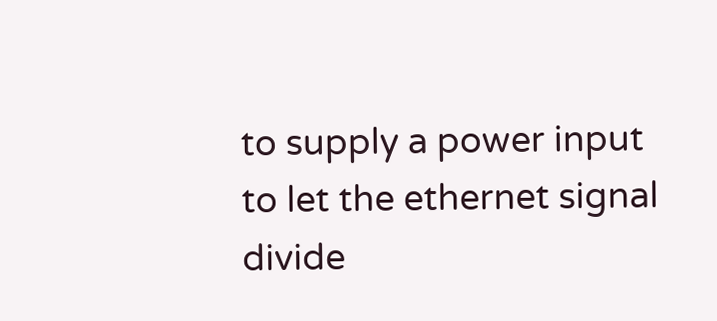to supply a power input to let the ethernet signal divide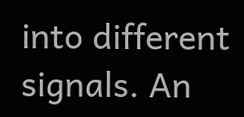into different signals. An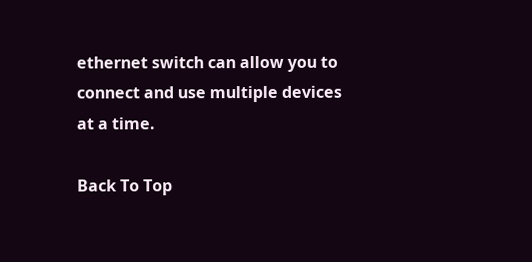ethernet switch can allow you to connect and use multiple devices at a time.

Back To Top